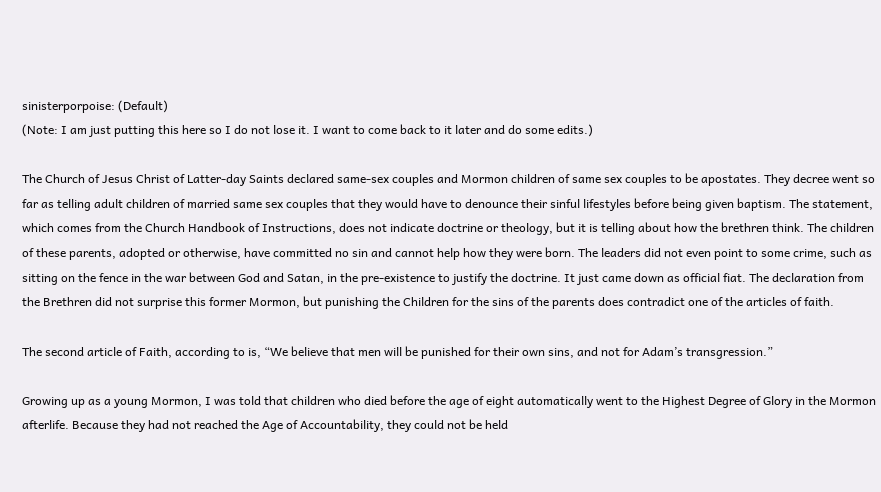sinisterporpoise: (Default)
(Note: I am just putting this here so I do not lose it. I want to come back to it later and do some edits.)

The Church of Jesus Christ of Latter-day Saints declared same-sex couples and Mormon children of same sex couples to be apostates. They decree went so far as telling adult children of married same sex couples that they would have to denounce their sinful lifestyles before being given baptism. The statement, which comes from the Church Handbook of Instructions, does not indicate doctrine or theology, but it is telling about how the brethren think. The children of these parents, adopted or otherwise, have committed no sin and cannot help how they were born. The leaders did not even point to some crime, such as sitting on the fence in the war between God and Satan, in the pre-existence to justify the doctrine. It just came down as official fiat. The declaration from the Brethren did not surprise this former Mormon, but punishing the Children for the sins of the parents does contradict one of the articles of faith.

The second article of Faith, according to is, “We believe that men will be punished for their own sins, and not for Adam’s transgression.”

Growing up as a young Mormon, I was told that children who died before the age of eight automatically went to the Highest Degree of Glory in the Mormon afterlife. Because they had not reached the Age of Accountability, they could not be held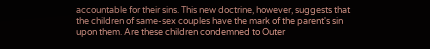accountable for their sins. This new doctrine, however, suggests that the children of same-sex couples have the mark of the parent's sin upon them. Are these children condemned to Outer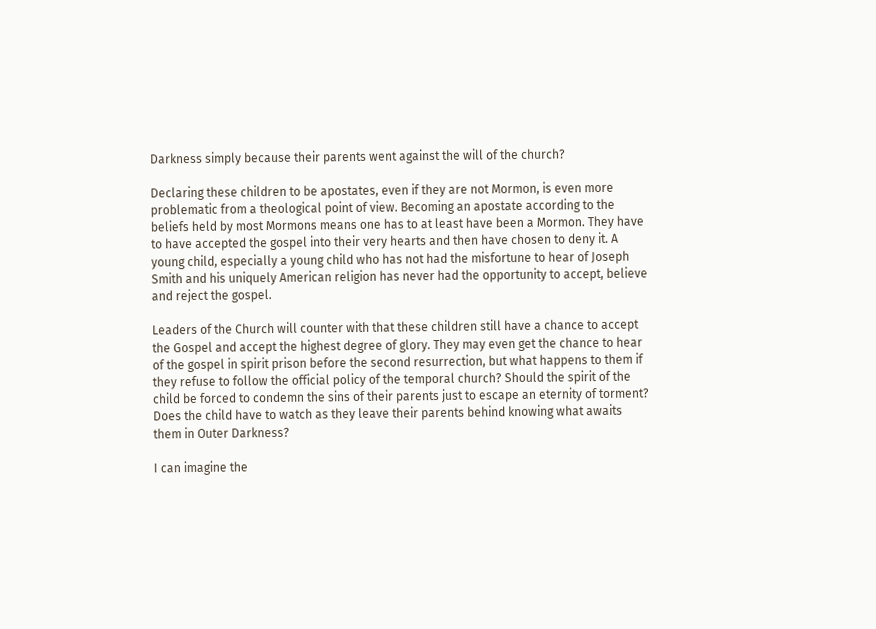Darkness simply because their parents went against the will of the church?

Declaring these children to be apostates, even if they are not Mormon, is even more problematic from a theological point of view. Becoming an apostate according to the beliefs held by most Mormons means one has to at least have been a Mormon. They have to have accepted the gospel into their very hearts and then have chosen to deny it. A young child, especially a young child who has not had the misfortune to hear of Joseph Smith and his uniquely American religion has never had the opportunity to accept, believe and reject the gospel.

Leaders of the Church will counter with that these children still have a chance to accept the Gospel and accept the highest degree of glory. They may even get the chance to hear of the gospel in spirit prison before the second resurrection, but what happens to them if they refuse to follow the official policy of the temporal church? Should the spirit of the child be forced to condemn the sins of their parents just to escape an eternity of torment? Does the child have to watch as they leave their parents behind knowing what awaits them in Outer Darkness?

I can imagine the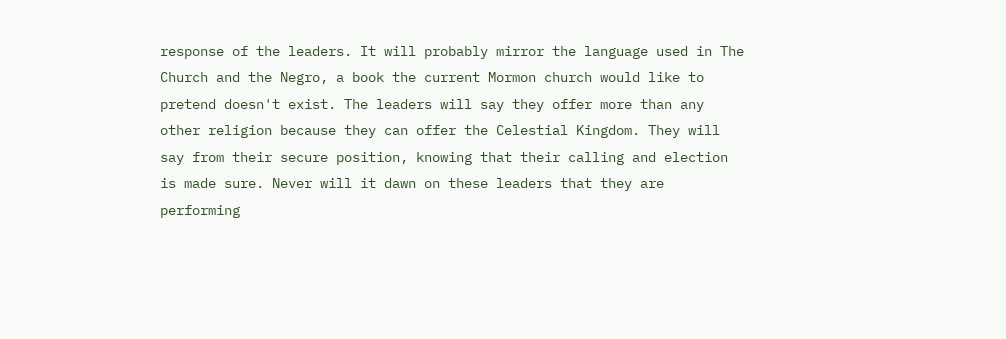response of the leaders. It will probably mirror the language used in The Church and the Negro, a book the current Mormon church would like to pretend doesn't exist. The leaders will say they offer more than any other religion because they can offer the Celestial Kingdom. They will say from their secure position, knowing that their calling and election is made sure. Never will it dawn on these leaders that they are performing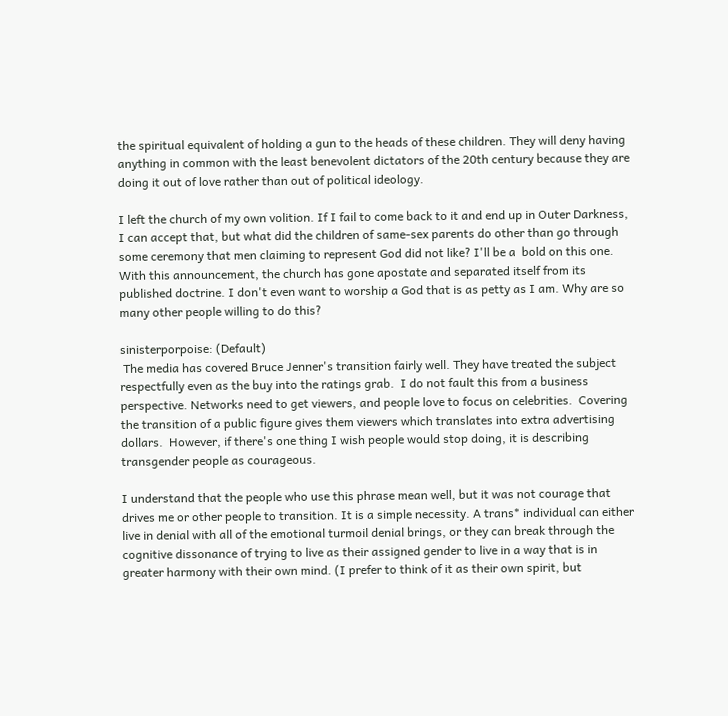the spiritual equivalent of holding a gun to the heads of these children. They will deny having anything in common with the least benevolent dictators of the 20th century because they are doing it out of love rather than out of political ideology.

I left the church of my own volition. If I fail to come back to it and end up in Outer Darkness, I can accept that, but what did the children of same-sex parents do other than go through some ceremony that men claiming to represent God did not like? I'll be a  bold on this one. With this announcement, the church has gone apostate and separated itself from its published doctrine. I don't even want to worship a God that is as petty as I am. Why are so many other people willing to do this?

sinisterporpoise: (Default)
 The media has covered Bruce Jenner's transition fairly well. They have treated the subject respectfully even as the buy into the ratings grab.  I do not fault this from a business perspective. Networks need to get viewers, and people love to focus on celebrities.  Covering the transition of a public figure gives them viewers which translates into extra advertising dollars.  However, if there's one thing I wish people would stop doing, it is describing transgender people as courageous.

I understand that the people who use this phrase mean well, but it was not courage that drives me or other people to transition. It is a simple necessity. A trans* individual can either live in denial with all of the emotional turmoil denial brings, or they can break through the cognitive dissonance of trying to live as their assigned gender to live in a way that is in greater harmony with their own mind. (I prefer to think of it as their own spirit, but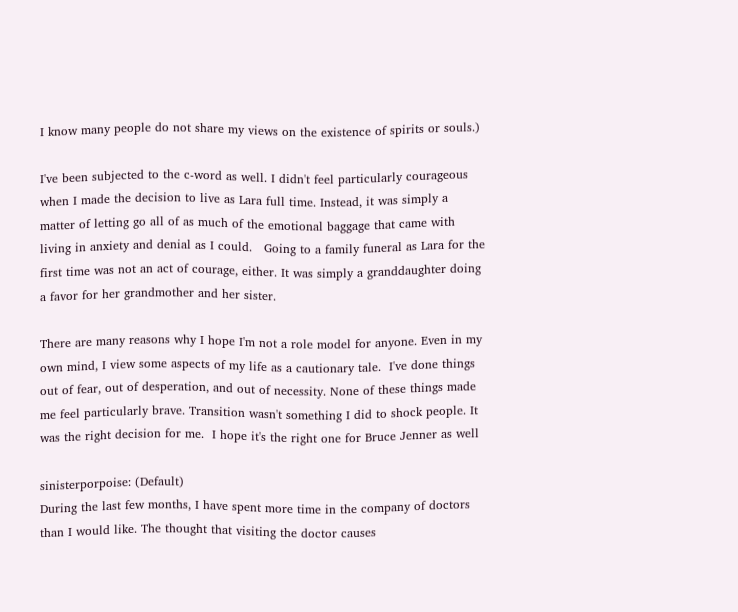I know many people do not share my views on the existence of spirits or souls.)

I've been subjected to the c-word as well. I didn't feel particularly courageous when I made the decision to live as Lara full time. Instead, it was simply a matter of letting go all of as much of the emotional baggage that came with living in anxiety and denial as I could.   Going to a family funeral as Lara for the first time was not an act of courage, either. It was simply a granddaughter doing a favor for her grandmother and her sister.

There are many reasons why I hope I'm not a role model for anyone. Even in my own mind, I view some aspects of my life as a cautionary tale.  I've done things out of fear, out of desperation, and out of necessity. None of these things made me feel particularly brave. Transition wasn't something I did to shock people. It was the right decision for me.  I hope it's the right one for Bruce Jenner as well

sinisterporpoise: (Default)
During the last few months, I have spent more time in the company of doctors than I would like. The thought that visiting the doctor causes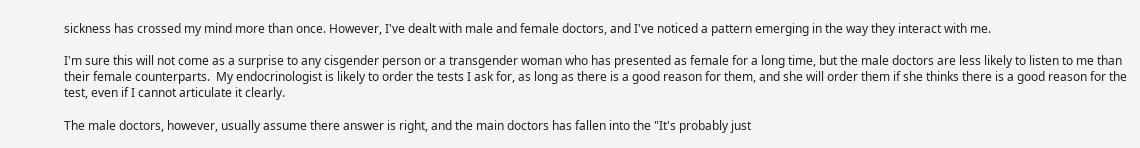sickness has crossed my mind more than once. However, I've dealt with male and female doctors, and I've noticed a pattern emerging in the way they interact with me.

I'm sure this will not come as a surprise to any cisgender person or a transgender woman who has presented as female for a long time, but the male doctors are less likely to listen to me than their female counterparts.  My endocrinologist is likely to order the tests I ask for, as long as there is a good reason for them, and she will order them if she thinks there is a good reason for the test, even if I cannot articulate it clearly.

The male doctors, however, usually assume there answer is right, and the main doctors has fallen into the "It's probably just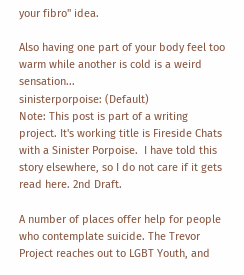your fibro" idea.

Also having one part of your body feel too warm while another is cold is a weird sensation...
sinisterporpoise: (Default)
Note: This post is part of a writing project. It's working title is Fireside Chats with a Sinister Porpoise.  I have told this story elsewhere, so I do not care if it gets read here. 2nd Draft.

A number of places offer help for people who contemplate suicide. The Trevor Project reaches out to LGBT Youth, and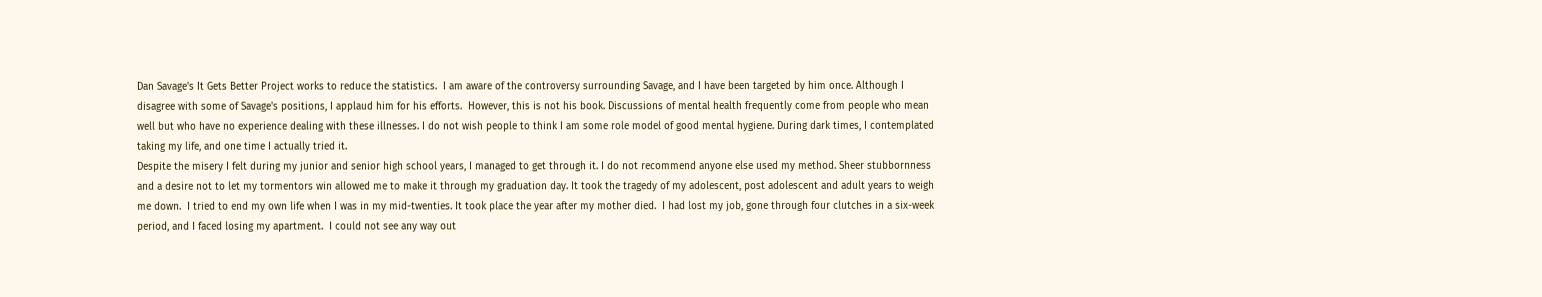Dan Savage's It Gets Better Project works to reduce the statistics.  I am aware of the controversy surrounding Savage, and I have been targeted by him once. Although I disagree with some of Savage's positions, I applaud him for his efforts.  However, this is not his book. Discussions of mental health frequently come from people who mean well but who have no experience dealing with these illnesses. I do not wish people to think I am some role model of good mental hygiene. During dark times, I contemplated taking my life, and one time I actually tried it.
Despite the misery I felt during my junior and senior high school years, I managed to get through it. I do not recommend anyone else used my method. Sheer stubbornness and a desire not to let my tormentors win allowed me to make it through my graduation day. It took the tragedy of my adolescent, post adolescent and adult years to weigh me down.  I tried to end my own life when I was in my mid-twenties. It took place the year after my mother died.  I had lost my job, gone through four clutches in a six-week period, and I faced losing my apartment.  I could not see any way out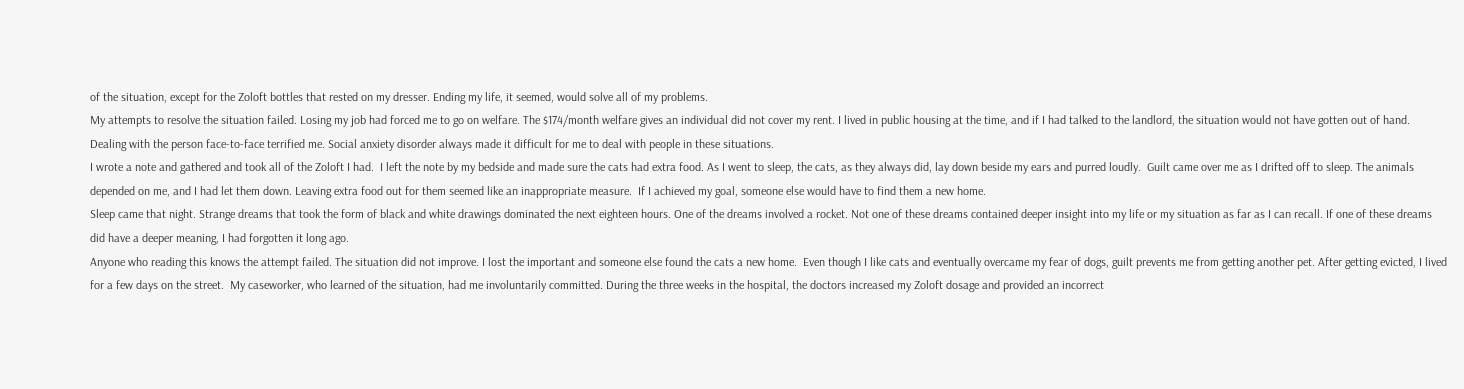of the situation, except for the Zoloft bottles that rested on my dresser. Ending my life, it seemed, would solve all of my problems.
My attempts to resolve the situation failed. Losing my job had forced me to go on welfare. The $174/month welfare gives an individual did not cover my rent. I lived in public housing at the time, and if I had talked to the landlord, the situation would not have gotten out of hand. Dealing with the person face-to-face terrified me. Social anxiety disorder always made it difficult for me to deal with people in these situations.
I wrote a note and gathered and took all of the Zoloft I had.  I left the note by my bedside and made sure the cats had extra food. As I went to sleep, the cats, as they always did, lay down beside my ears and purred loudly.  Guilt came over me as I drifted off to sleep. The animals depended on me, and I had let them down. Leaving extra food out for them seemed like an inappropriate measure.  If I achieved my goal, someone else would have to find them a new home.
Sleep came that night. Strange dreams that took the form of black and white drawings dominated the next eighteen hours. One of the dreams involved a rocket. Not one of these dreams contained deeper insight into my life or my situation as far as I can recall. If one of these dreams did have a deeper meaning, I had forgotten it long ago.
Anyone who reading this knows the attempt failed. The situation did not improve. I lost the important and someone else found the cats a new home.  Even though I like cats and eventually overcame my fear of dogs, guilt prevents me from getting another pet. After getting evicted, I lived for a few days on the street.  My caseworker, who learned of the situation, had me involuntarily committed. During the three weeks in the hospital, the doctors increased my Zoloft dosage and provided an incorrect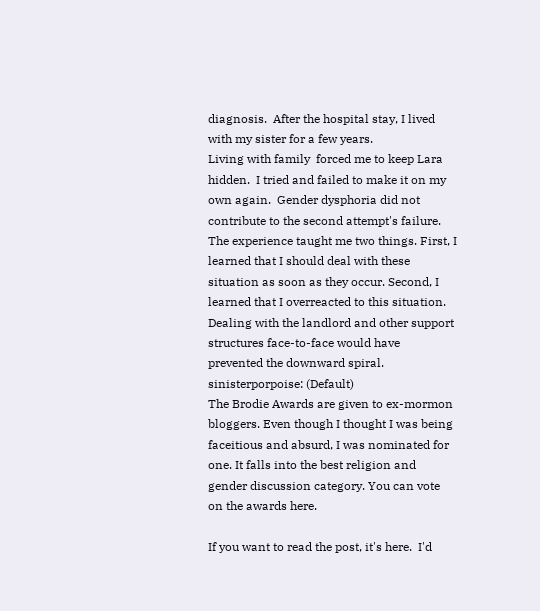diagnosis.  After the hospital stay, I lived with my sister for a few years.
Living with family  forced me to keep Lara hidden.  I tried and failed to make it on my own again.  Gender dysphoria did not contribute to the second attempt's failure. The experience taught me two things. First, I learned that I should deal with these situation as soon as they occur. Second, I learned that I overreacted to this situation. Dealing with the landlord and other support structures face-to-face would have prevented the downward spiral.
sinisterporpoise: (Default)
The Brodie Awards are given to ex-mormon bloggers. Even though I thought I was being faceitious and absurd, I was nominated for one. It falls into the best religion and gender discussion category. You can vote on the awards here.

If you want to read the post, it's here.  I'd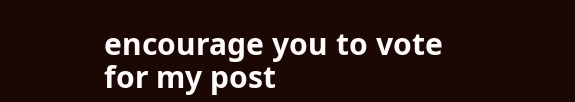encourage you to vote for my post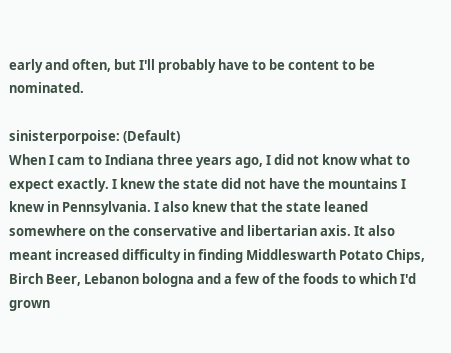early and often, but I'll probably have to be content to be nominated.

sinisterporpoise: (Default)
When I cam to Indiana three years ago, I did not know what to expect exactly. I knew the state did not have the mountains I knew in Pennsylvania. I also knew that the state leaned somewhere on the conservative and libertarian axis. It also meant increased difficulty in finding Middleswarth Potato Chips, Birch Beer, Lebanon bologna and a few of the foods to which I'd grown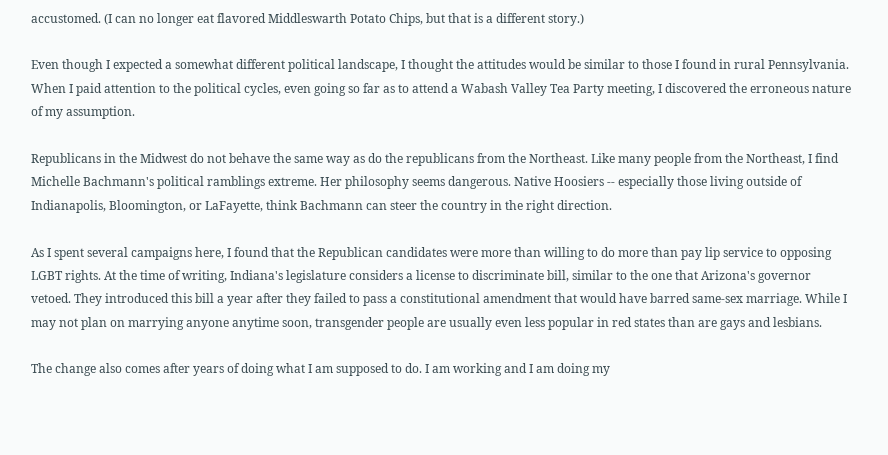accustomed. (I can no longer eat flavored Middleswarth Potato Chips, but that is a different story.)

Even though I expected a somewhat different political landscape, I thought the attitudes would be similar to those I found in rural Pennsylvania. When I paid attention to the political cycles, even going so far as to attend a Wabash Valley Tea Party meeting, I discovered the erroneous nature of my assumption.

Republicans in the Midwest do not behave the same way as do the republicans from the Northeast. Like many people from the Northeast, I find Michelle Bachmann's political ramblings extreme. Her philosophy seems dangerous. Native Hoosiers -- especially those living outside of Indianapolis, Bloomington, or LaFayette, think Bachmann can steer the country in the right direction.

As I spent several campaigns here, I found that the Republican candidates were more than willing to do more than pay lip service to opposing LGBT rights. At the time of writing, Indiana's legislature considers a license to discriminate bill, similar to the one that Arizona's governor vetoed. They introduced this bill a year after they failed to pass a constitutional amendment that would have barred same-sex marriage. While I may not plan on marrying anyone anytime soon, transgender people are usually even less popular in red states than are gays and lesbians.

The change also comes after years of doing what I am supposed to do. I am working and I am doing my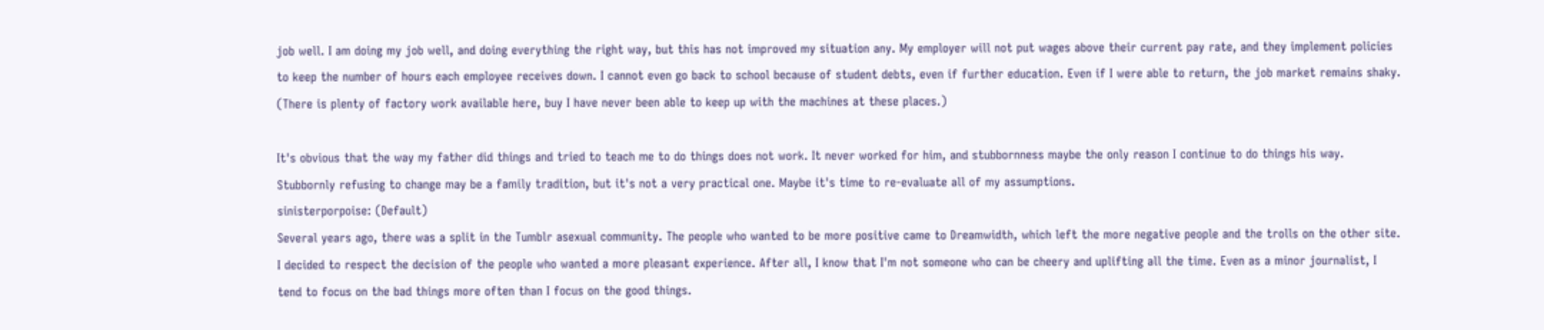job well. I am doing my job well, and doing everything the right way, but this has not improved my situation any. My employer will not put wages above their current pay rate, and they implement policies to keep the number of hours each employee receives down. I cannot even go back to school because of student debts, even if further education. Even if I were able to return, the job market remains shaky. (There is plenty of factory work available here, buy I have never been able to keep up with the machines at these places.)

It's obvious that the way my father did things and tried to teach me to do things does not work. It never worked for him, and stubbornness maybe the only reason I continue to do things his way. Stubbornly refusing to change may be a family tradition, but it's not a very practical one. Maybe it's time to re-evaluate all of my assumptions.
sinisterporpoise: (Default)
Several years ago, there was a split in the Tumblr asexual community. The people who wanted to be more positive came to Dreamwidth, which left the more negative people and the trolls on the other site. I decided to respect the decision of the people who wanted a more pleasant experience. After all, I know that I'm not someone who can be cheery and uplifting all the time. Even as a minor journalist, I tend to focus on the bad things more often than I focus on the good things.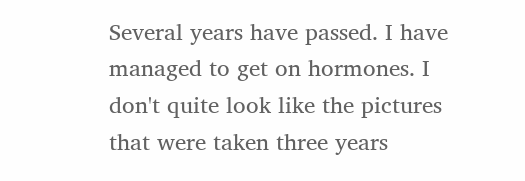Several years have passed. I have managed to get on hormones. I don't quite look like the pictures that were taken three years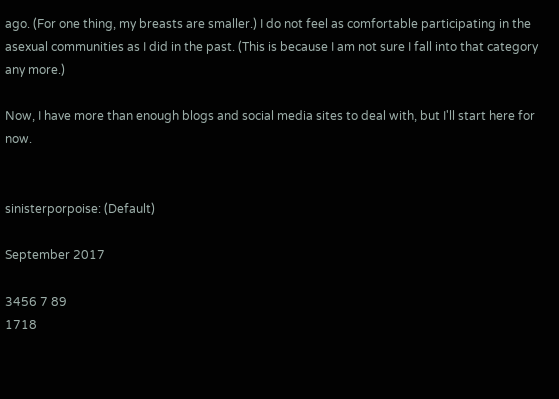ago. (For one thing, my breasts are smaller.) I do not feel as comfortable participating in the asexual communities as I did in the past. (This is because I am not sure I fall into that category any more.)

Now, I have more than enough blogs and social media sites to deal with, but I'll start here for now.


sinisterporpoise: (Default)

September 2017

3456 7 89
1718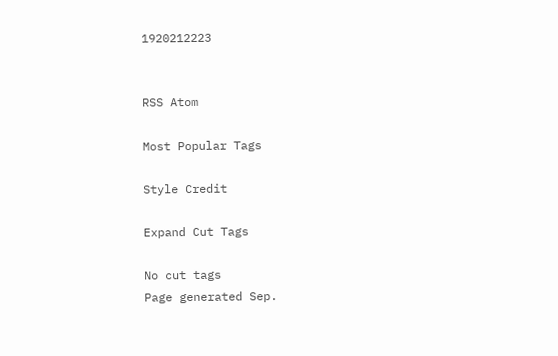1920212223


RSS Atom

Most Popular Tags

Style Credit

Expand Cut Tags

No cut tags
Page generated Sep.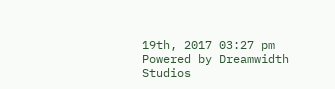19th, 2017 03:27 pm
Powered by Dreamwidth Studios